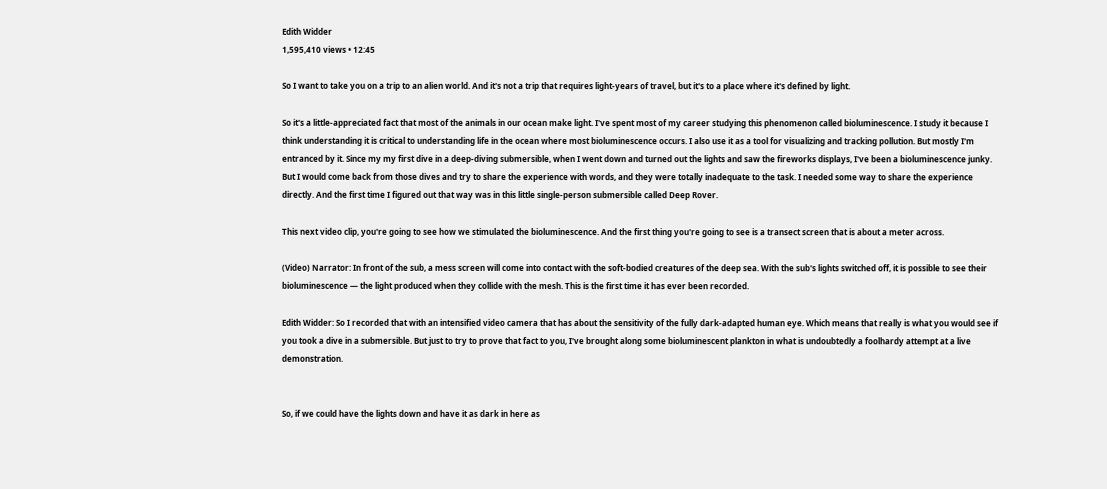Edith Widder
1,595,410 views • 12:45

So I want to take you on a trip to an alien world. And it's not a trip that requires light-years of travel, but it's to a place where it's defined by light.

So it's a little-appreciated fact that most of the animals in our ocean make light. I've spent most of my career studying this phenomenon called bioluminescence. I study it because I think understanding it is critical to understanding life in the ocean where most bioluminescence occurs. I also use it as a tool for visualizing and tracking pollution. But mostly I'm entranced by it. Since my my first dive in a deep-diving submersible, when I went down and turned out the lights and saw the fireworks displays, I've been a bioluminescence junky. But I would come back from those dives and try to share the experience with words, and they were totally inadequate to the task. I needed some way to share the experience directly. And the first time I figured out that way was in this little single-person submersible called Deep Rover.

This next video clip, you're going to see how we stimulated the bioluminescence. And the first thing you're going to see is a transect screen that is about a meter across.

(Video) Narrator: In front of the sub, a mess screen will come into contact with the soft-bodied creatures of the deep sea. With the sub's lights switched off, it is possible to see their bioluminescence — the light produced when they collide with the mesh. This is the first time it has ever been recorded.

Edith Widder: So I recorded that with an intensified video camera that has about the sensitivity of the fully dark-adapted human eye. Which means that really is what you would see if you took a dive in a submersible. But just to try to prove that fact to you, I've brought along some bioluminescent plankton in what is undoubtedly a foolhardy attempt at a live demonstration.


So, if we could have the lights down and have it as dark in here as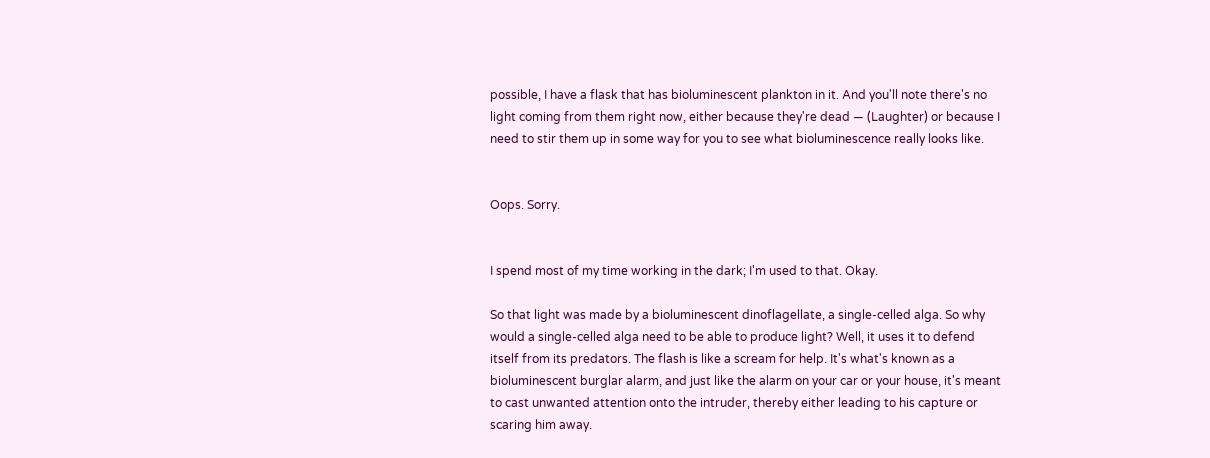possible, I have a flask that has bioluminescent plankton in it. And you'll note there's no light coming from them right now, either because they're dead — (Laughter) or because I need to stir them up in some way for you to see what bioluminescence really looks like.


Oops. Sorry.


I spend most of my time working in the dark; I'm used to that. Okay.

So that light was made by a bioluminescent dinoflagellate, a single-celled alga. So why would a single-celled alga need to be able to produce light? Well, it uses it to defend itself from its predators. The flash is like a scream for help. It's what's known as a bioluminescent burglar alarm, and just like the alarm on your car or your house, it's meant to cast unwanted attention onto the intruder, thereby either leading to his capture or scaring him away.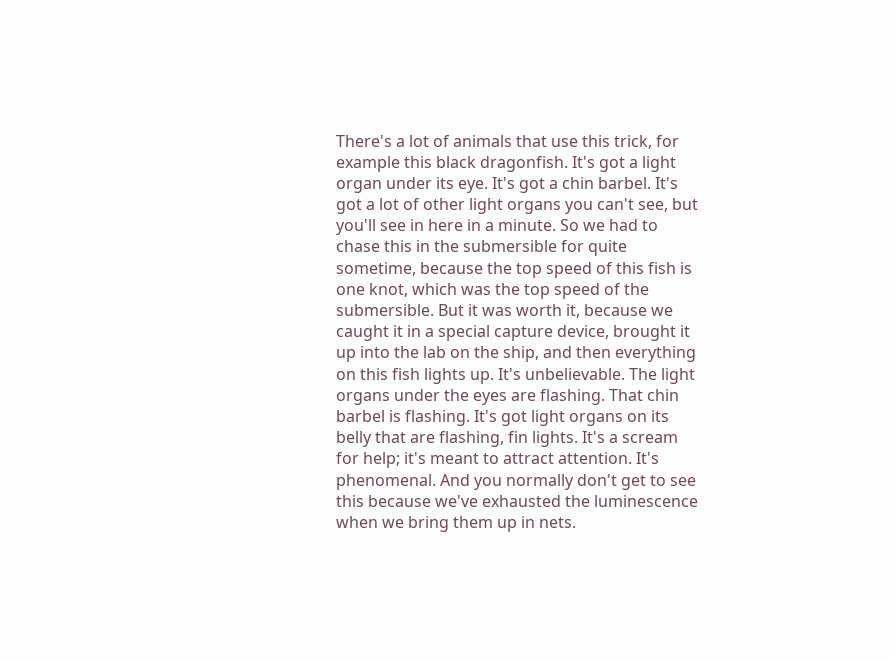There's a lot of animals that use this trick, for example this black dragonfish. It's got a light organ under its eye. It's got a chin barbel. It's got a lot of other light organs you can't see, but you'll see in here in a minute. So we had to chase this in the submersible for quite sometime, because the top speed of this fish is one knot, which was the top speed of the submersible. But it was worth it, because we caught it in a special capture device, brought it up into the lab on the ship, and then everything on this fish lights up. It's unbelievable. The light organs under the eyes are flashing. That chin barbel is flashing. It's got light organs on its belly that are flashing, fin lights. It's a scream for help; it's meant to attract attention. It's phenomenal. And you normally don't get to see this because we've exhausted the luminescence when we bring them up in nets.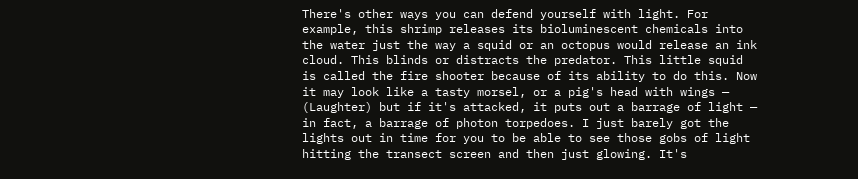There's other ways you can defend yourself with light. For example, this shrimp releases its bioluminescent chemicals into the water just the way a squid or an octopus would release an ink cloud. This blinds or distracts the predator. This little squid is called the fire shooter because of its ability to do this. Now it may look like a tasty morsel, or a pig's head with wings — (Laughter) but if it's attacked, it puts out a barrage of light — in fact, a barrage of photon torpedoes. I just barely got the lights out in time for you to be able to see those gobs of light hitting the transect screen and then just glowing. It's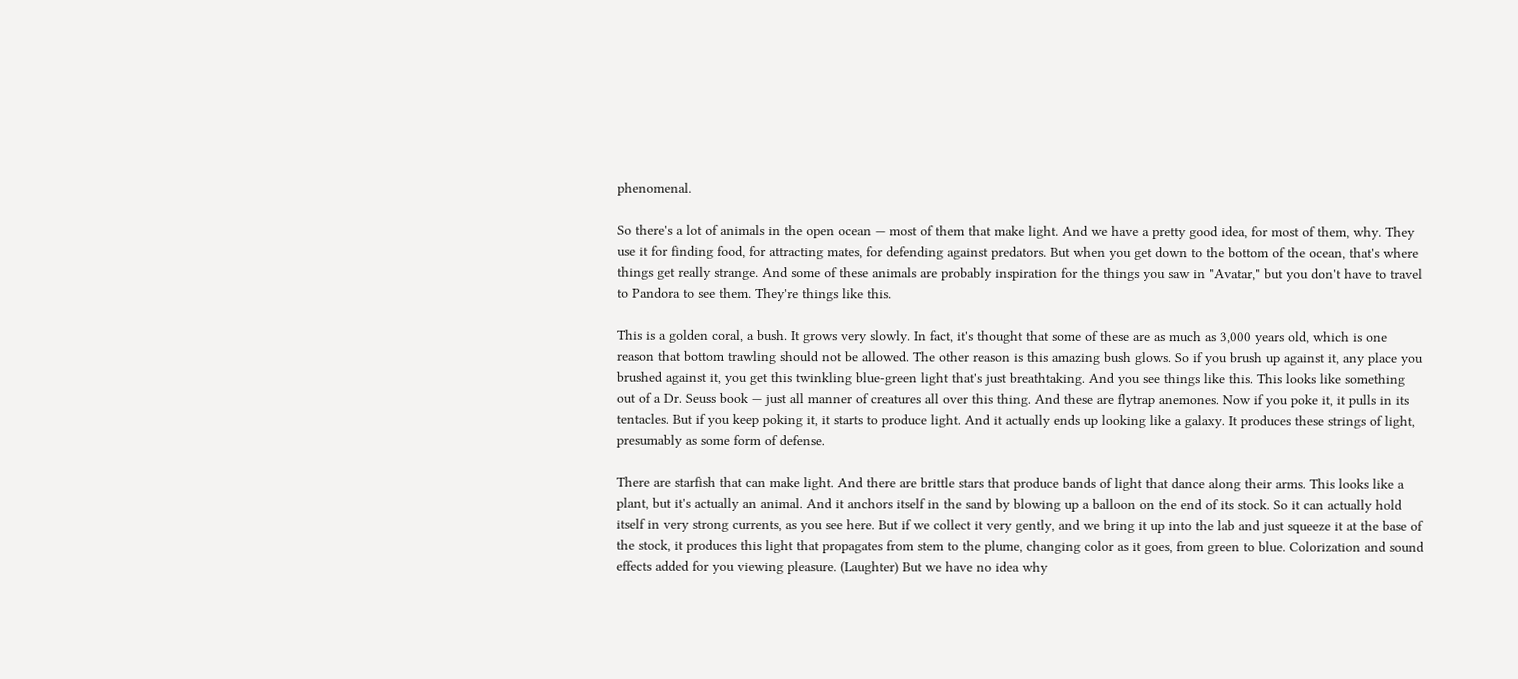phenomenal.

So there's a lot of animals in the open ocean — most of them that make light. And we have a pretty good idea, for most of them, why. They use it for finding food, for attracting mates, for defending against predators. But when you get down to the bottom of the ocean, that's where things get really strange. And some of these animals are probably inspiration for the things you saw in "Avatar," but you don't have to travel to Pandora to see them. They're things like this.

This is a golden coral, a bush. It grows very slowly. In fact, it's thought that some of these are as much as 3,000 years old, which is one reason that bottom trawling should not be allowed. The other reason is this amazing bush glows. So if you brush up against it, any place you brushed against it, you get this twinkling blue-green light that's just breathtaking. And you see things like this. This looks like something out of a Dr. Seuss book — just all manner of creatures all over this thing. And these are flytrap anemones. Now if you poke it, it pulls in its tentacles. But if you keep poking it, it starts to produce light. And it actually ends up looking like a galaxy. It produces these strings of light, presumably as some form of defense.

There are starfish that can make light. And there are brittle stars that produce bands of light that dance along their arms. This looks like a plant, but it's actually an animal. And it anchors itself in the sand by blowing up a balloon on the end of its stock. So it can actually hold itself in very strong currents, as you see here. But if we collect it very gently, and we bring it up into the lab and just squeeze it at the base of the stock, it produces this light that propagates from stem to the plume, changing color as it goes, from green to blue. Colorization and sound effects added for you viewing pleasure. (Laughter) But we have no idea why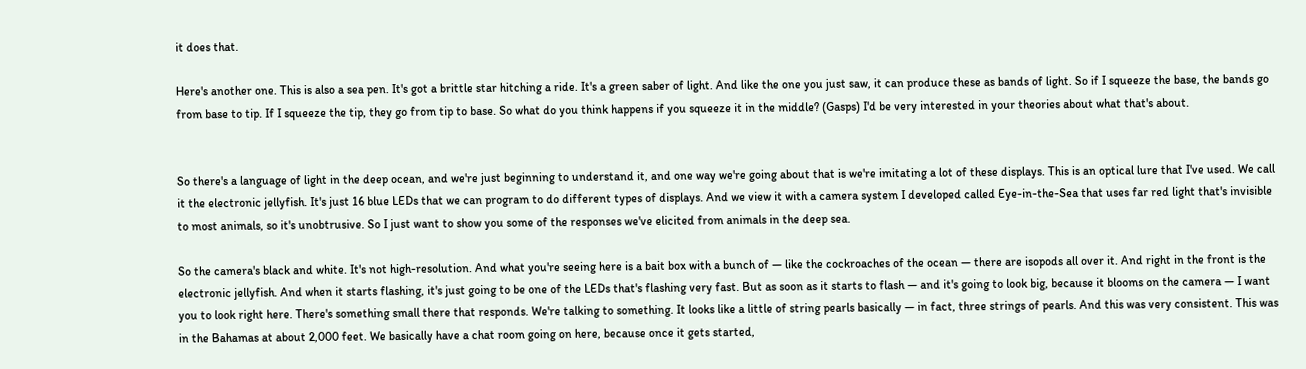it does that.

Here's another one. This is also a sea pen. It's got a brittle star hitching a ride. It's a green saber of light. And like the one you just saw, it can produce these as bands of light. So if I squeeze the base, the bands go from base to tip. If I squeeze the tip, they go from tip to base. So what do you think happens if you squeeze it in the middle? (Gasps) I'd be very interested in your theories about what that's about.


So there's a language of light in the deep ocean, and we're just beginning to understand it, and one way we're going about that is we're imitating a lot of these displays. This is an optical lure that I've used. We call it the electronic jellyfish. It's just 16 blue LEDs that we can program to do different types of displays. And we view it with a camera system I developed called Eye-in-the-Sea that uses far red light that's invisible to most animals, so it's unobtrusive. So I just want to show you some of the responses we've elicited from animals in the deep sea.

So the camera's black and white. It's not high-resolution. And what you're seeing here is a bait box with a bunch of — like the cockroaches of the ocean — there are isopods all over it. And right in the front is the electronic jellyfish. And when it starts flashing, it's just going to be one of the LEDs that's flashing very fast. But as soon as it starts to flash — and it's going to look big, because it blooms on the camera — I want you to look right here. There's something small there that responds. We're talking to something. It looks like a little of string pearls basically — in fact, three strings of pearls. And this was very consistent. This was in the Bahamas at about 2,000 feet. We basically have a chat room going on here, because once it gets started,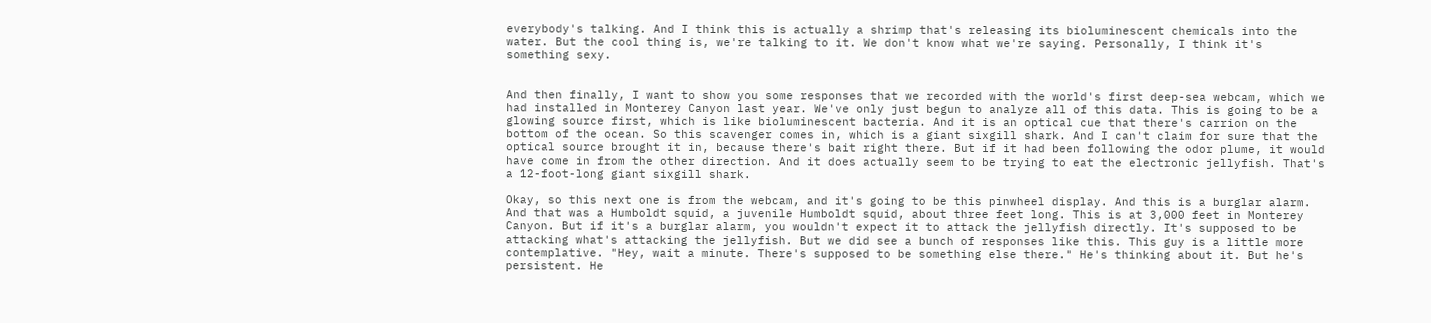everybody's talking. And I think this is actually a shrimp that's releasing its bioluminescent chemicals into the water. But the cool thing is, we're talking to it. We don't know what we're saying. Personally, I think it's something sexy.


And then finally, I want to show you some responses that we recorded with the world's first deep-sea webcam, which we had installed in Monterey Canyon last year. We've only just begun to analyze all of this data. This is going to be a glowing source first, which is like bioluminescent bacteria. And it is an optical cue that there's carrion on the bottom of the ocean. So this scavenger comes in, which is a giant sixgill shark. And I can't claim for sure that the optical source brought it in, because there's bait right there. But if it had been following the odor plume, it would have come in from the other direction. And it does actually seem to be trying to eat the electronic jellyfish. That's a 12-foot-long giant sixgill shark.

Okay, so this next one is from the webcam, and it's going to be this pinwheel display. And this is a burglar alarm. And that was a Humboldt squid, a juvenile Humboldt squid, about three feet long. This is at 3,000 feet in Monterey Canyon. But if it's a burglar alarm, you wouldn't expect it to attack the jellyfish directly. It's supposed to be attacking what's attacking the jellyfish. But we did see a bunch of responses like this. This guy is a little more contemplative. "Hey, wait a minute. There's supposed to be something else there." He's thinking about it. But he's persistent. He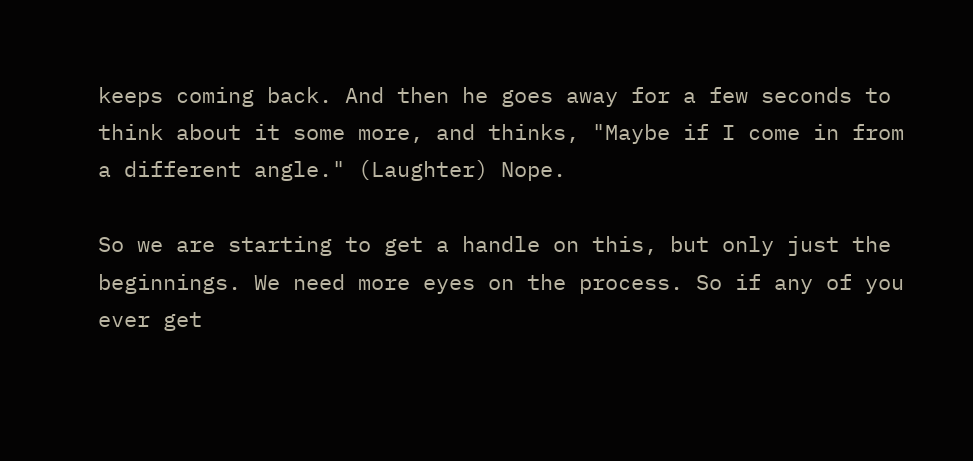keeps coming back. And then he goes away for a few seconds to think about it some more, and thinks, "Maybe if I come in from a different angle." (Laughter) Nope.

So we are starting to get a handle on this, but only just the beginnings. We need more eyes on the process. So if any of you ever get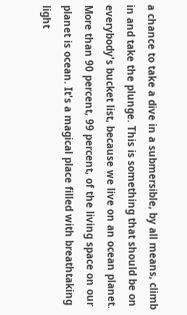a chance to take a dive in a submersible, by all means, climb in and take the plunge. This is something that should be on everybody's bucket list, because we live on an ocean planet. More than 90 percent, 99 percent, of the living space on our planet is ocean. It's a magical place filled with breathtaking light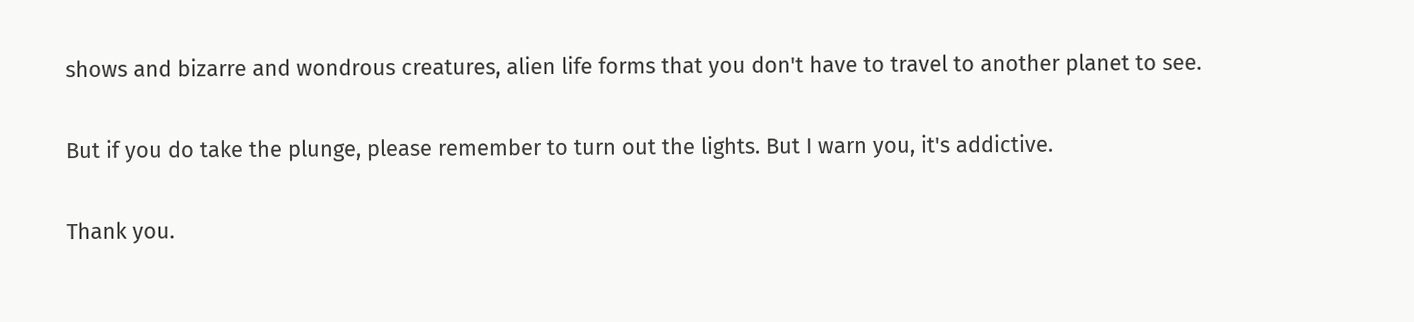shows and bizarre and wondrous creatures, alien life forms that you don't have to travel to another planet to see.

But if you do take the plunge, please remember to turn out the lights. But I warn you, it's addictive.

Thank you.